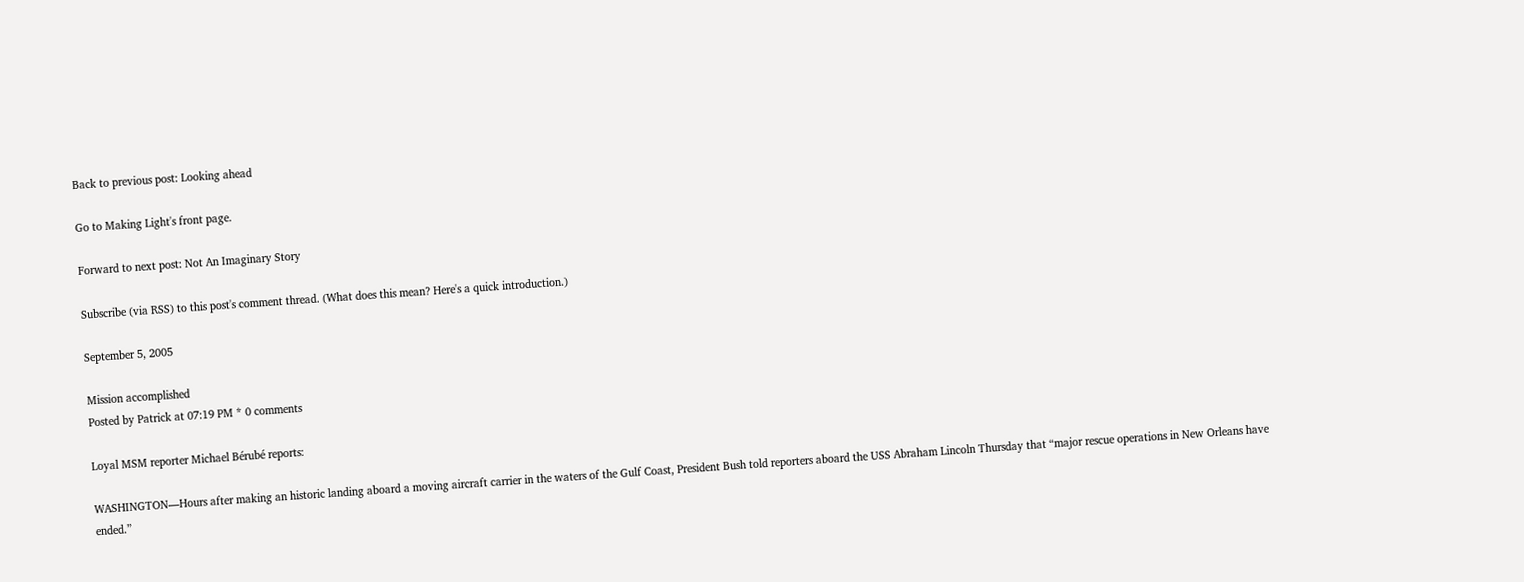Back to previous post: Looking ahead

Go to Making Light's front page.

Forward to next post: Not An Imaginary Story

Subscribe (via RSS) to this post's comment thread. (What does this mean? Here's a quick introduction.)

September 5, 2005

Mission accomplished
Posted by Patrick at 07:19 PM * 0 comments

Loyal MSM reporter Michael Bérubé reports:

WASHINGTON—Hours after making an historic landing aboard a moving aircraft carrier in the waters of the Gulf Coast, President Bush told reporters aboard the USS Abraham Lincoln Thursday that “major rescue operations in New Orleans have ended.”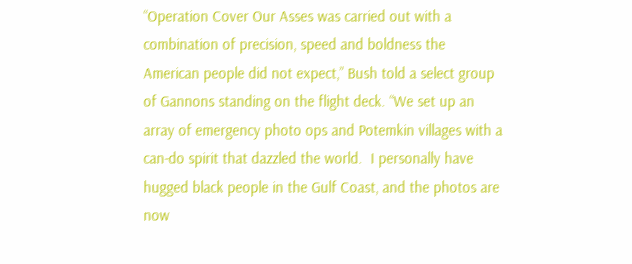“Operation Cover Our Asses was carried out with a combination of precision, speed and boldness the American people did not expect,” Bush told a select group of Gannons standing on the flight deck. “We set up an array of emergency photo ops and Potemkin villages with a can-do spirit that dazzled the world.  I personally have hugged black people in the Gulf Coast, and the photos are now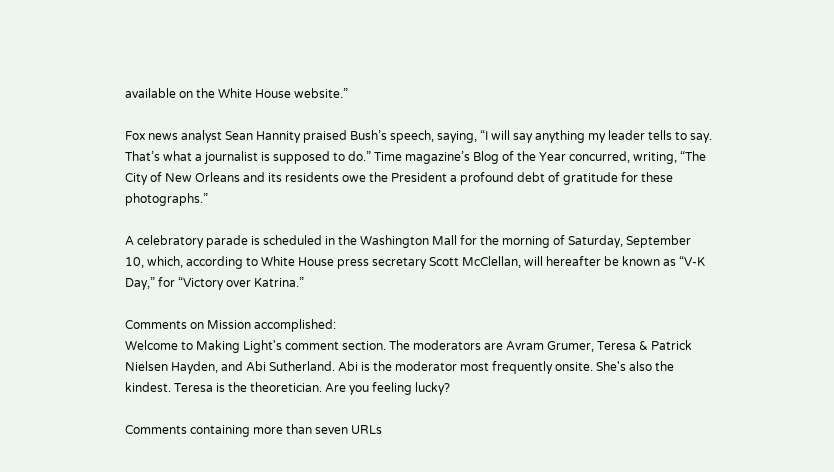available on the White House website.”

Fox news analyst Sean Hannity praised Bush’s speech, saying, “I will say anything my leader tells to say.  That’s what a journalist is supposed to do.” Time magazine’s Blog of the Year concurred, writing, “The City of New Orleans and its residents owe the President a profound debt of gratitude for these photographs.”

A celebratory parade is scheduled in the Washington Mall for the morning of Saturday, September 10, which, according to White House press secretary Scott McClellan, will hereafter be known as “V-K Day,” for “Victory over Katrina.”

Comments on Mission accomplished:
Welcome to Making Light's comment section. The moderators are Avram Grumer, Teresa & Patrick Nielsen Hayden, and Abi Sutherland. Abi is the moderator most frequently onsite. She's also the kindest. Teresa is the theoretician. Are you feeling lucky?

Comments containing more than seven URLs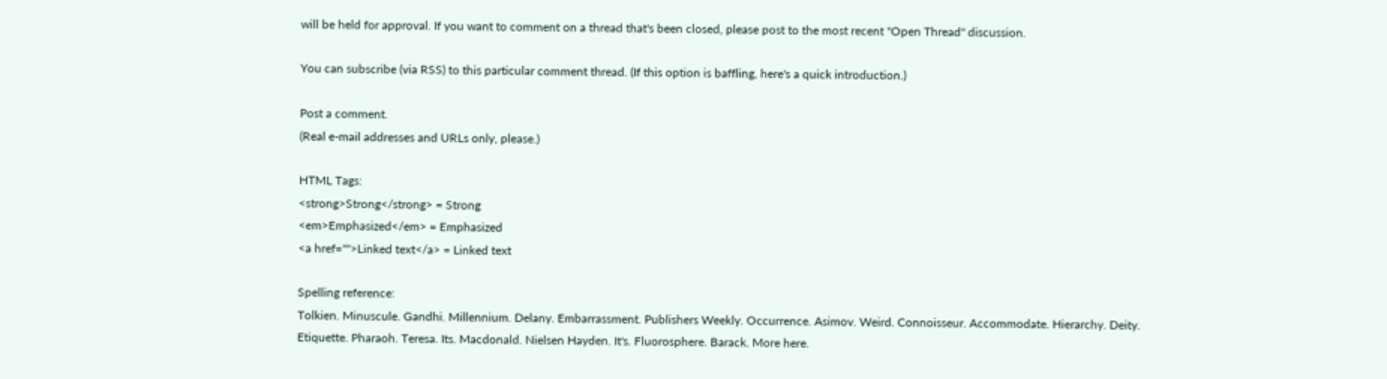will be held for approval. If you want to comment on a thread that's been closed, please post to the most recent "Open Thread" discussion.

You can subscribe (via RSS) to this particular comment thread. (If this option is baffling, here's a quick introduction.)

Post a comment.
(Real e-mail addresses and URLs only, please.)

HTML Tags:
<strong>Strong</strong> = Strong
<em>Emphasized</em> = Emphasized
<a href="">Linked text</a> = Linked text

Spelling reference:
Tolkien. Minuscule. Gandhi. Millennium. Delany. Embarrassment. Publishers Weekly. Occurrence. Asimov. Weird. Connoisseur. Accommodate. Hierarchy. Deity. Etiquette. Pharaoh. Teresa. Its. Macdonald. Nielsen Hayden. It's. Fluorosphere. Barack. More here.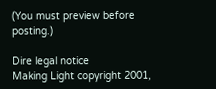(You must preview before posting.)

Dire legal notice
Making Light copyright 2001,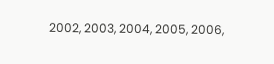2002, 2003, 2004, 2005, 2006,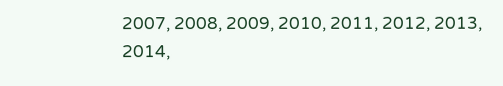2007, 2008, 2009, 2010, 2011, 2012, 2013, 2014,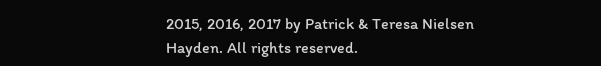2015, 2016, 2017 by Patrick & Teresa Nielsen Hayden. All rights reserved.